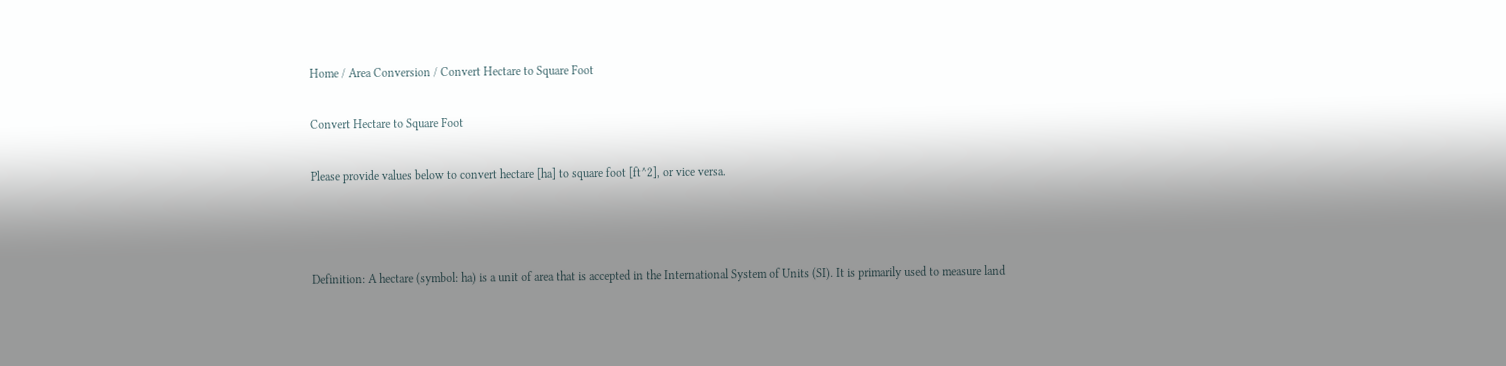Home / Area Conversion / Convert Hectare to Square Foot

Convert Hectare to Square Foot

Please provide values below to convert hectare [ha] to square foot [ft^2], or vice versa.



Definition: A hectare (symbol: ha) is a unit of area that is accepted in the International System of Units (SI). It is primarily used to measure land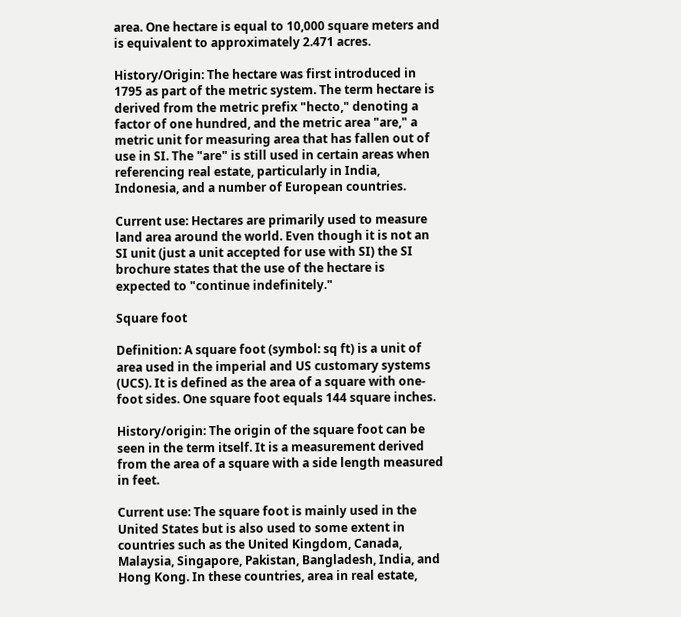area. One hectare is equal to 10,000 square meters and is equivalent to approximately 2.471 acres.

History/Origin: The hectare was first introduced in 1795 as part of the metric system. The term hectare is derived from the metric prefix "hecto," denoting a factor of one hundred, and the metric area "are," a metric unit for measuring area that has fallen out of use in SI. The "are" is still used in certain areas when referencing real estate, particularly in India, Indonesia, and a number of European countries.

Current use: Hectares are primarily used to measure land area around the world. Even though it is not an SI unit (just a unit accepted for use with SI) the SI brochure states that the use of the hectare is expected to "continue indefinitely."

Square foot

Definition: A square foot (symbol: sq ft) is a unit of area used in the imperial and US customary systems (UCS). It is defined as the area of a square with one-foot sides. One square foot equals 144 square inches.

History/origin: The origin of the square foot can be seen in the term itself. It is a measurement derived from the area of a square with a side length measured in feet.

Current use: The square foot is mainly used in the United States but is also used to some extent in countries such as the United Kingdom, Canada, Malaysia, Singapore, Pakistan, Bangladesh, India, and Hong Kong. In these countries, area in real estate,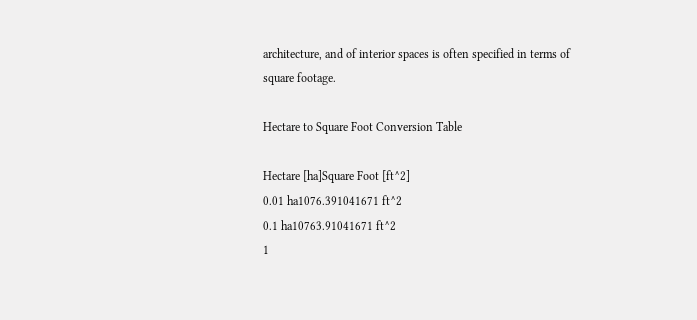architecture, and of interior spaces is often specified in terms of square footage.

Hectare to Square Foot Conversion Table

Hectare [ha]Square Foot [ft^2]
0.01 ha1076.391041671 ft^2
0.1 ha10763.91041671 ft^2
1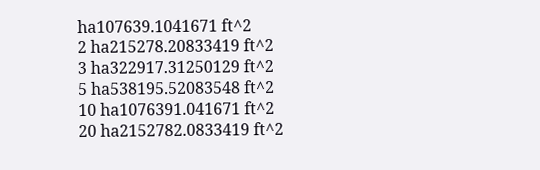ha107639.1041671 ft^2
2 ha215278.20833419 ft^2
3 ha322917.31250129 ft^2
5 ha538195.52083548 ft^2
10 ha1076391.041671 ft^2
20 ha2152782.0833419 ft^2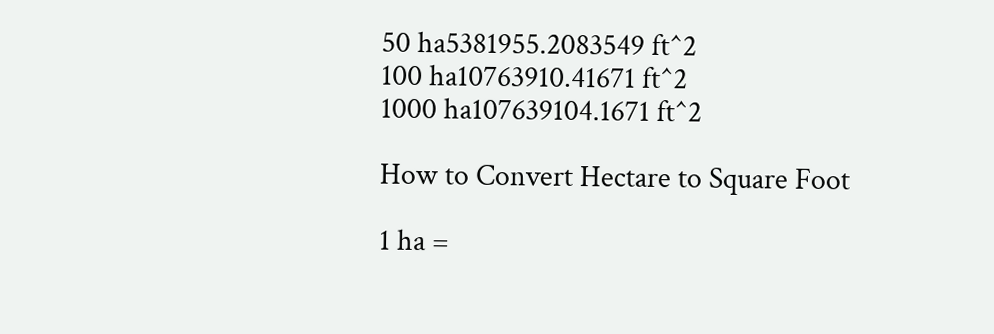50 ha5381955.2083549 ft^2
100 ha10763910.41671 ft^2
1000 ha107639104.1671 ft^2

How to Convert Hectare to Square Foot

1 ha =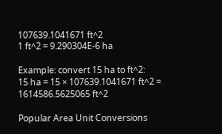107639.1041671 ft^2
1 ft^2 = 9.290304E-6 ha

Example: convert 15 ha to ft^2:
15 ha = 15 × 107639.1041671 ft^2 = 1614586.5625065 ft^2

Popular Area Unit Conversions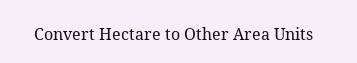Convert Hectare to Other Area Units